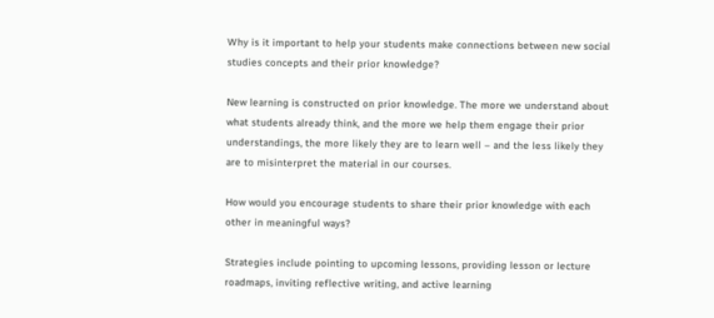Why is it important to help your students make connections between new social studies concepts and their prior knowledge?

New learning is constructed on prior knowledge. The more we understand about what students already think, and the more we help them engage their prior understandings, the more likely they are to learn well – and the less likely they are to misinterpret the material in our courses.

How would you encourage students to share their prior knowledge with each other in meaningful ways?

Strategies include pointing to upcoming lessons, providing lesson or lecture roadmaps, inviting reflective writing, and active learning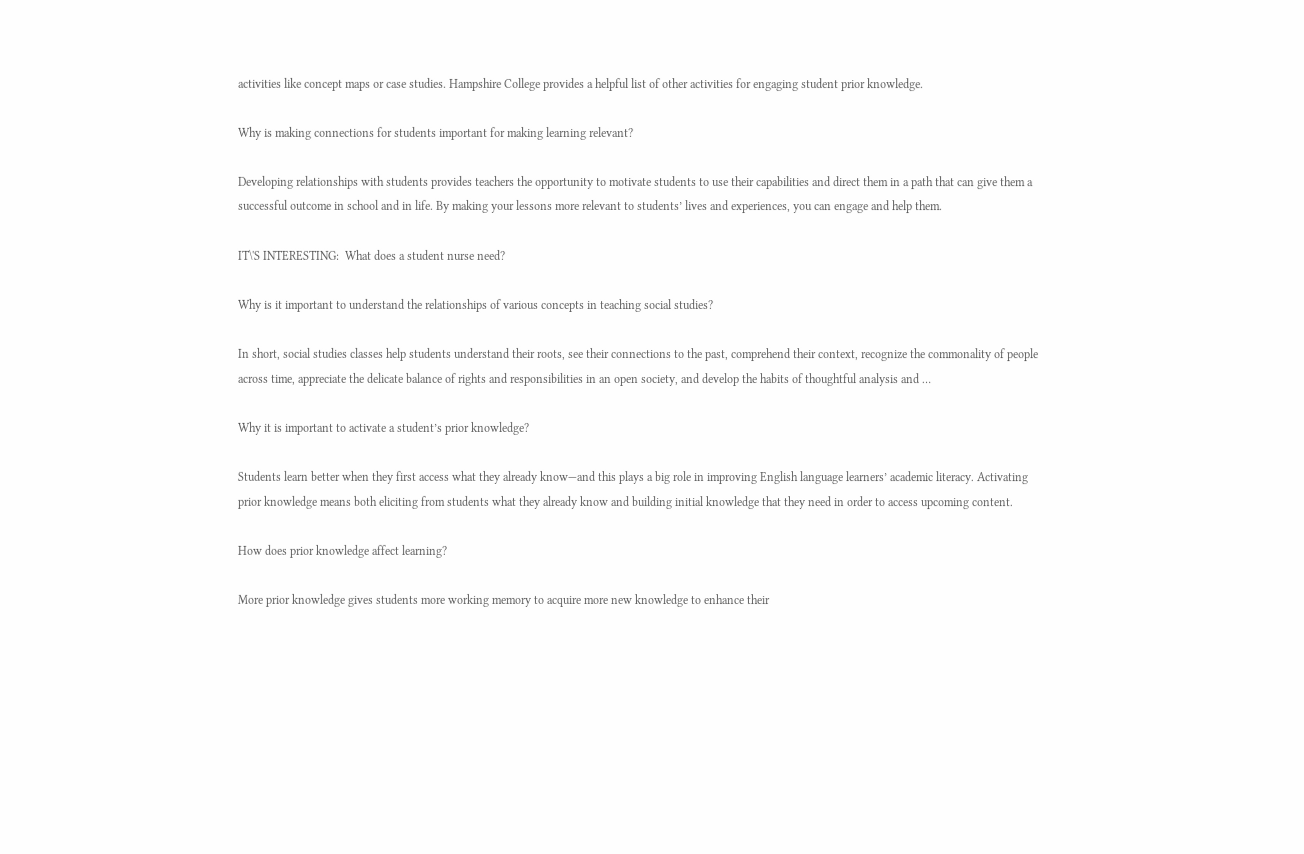activities like concept maps or case studies. Hampshire College provides a helpful list of other activities for engaging student prior knowledge.

Why is making connections for students important for making learning relevant?

Developing relationships with students provides teachers the opportunity to motivate students to use their capabilities and direct them in a path that can give them a successful outcome in school and in life. By making your lessons more relevant to students’ lives and experiences, you can engage and help them.

IT\'S INTERESTING:  What does a student nurse need?

Why is it important to understand the relationships of various concepts in teaching social studies?

In short, social studies classes help students understand their roots, see their connections to the past, comprehend their context, recognize the commonality of people across time, appreciate the delicate balance of rights and responsibilities in an open society, and develop the habits of thoughtful analysis and …

Why it is important to activate a student’s prior knowledge?

Students learn better when they first access what they already know—and this plays a big role in improving English language learners’ academic literacy. Activating prior knowledge means both eliciting from students what they already know and building initial knowledge that they need in order to access upcoming content.

How does prior knowledge affect learning?

More prior knowledge gives students more working memory to acquire more new knowledge to enhance their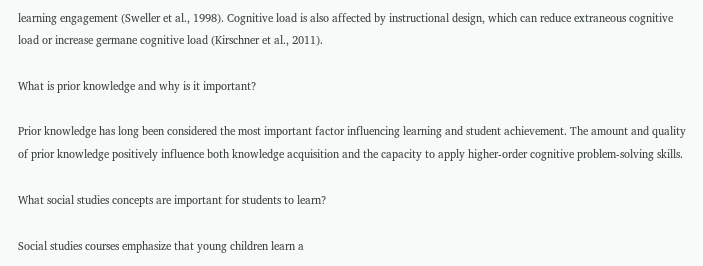learning engagement (Sweller et al., 1998). Cognitive load is also affected by instructional design, which can reduce extraneous cognitive load or increase germane cognitive load (Kirschner et al., 2011).

What is prior knowledge and why is it important?

Prior knowledge has long been considered the most important factor influencing learning and student achievement. The amount and quality of prior knowledge positively influence both knowledge acquisition and the capacity to apply higher-order cognitive problem-solving skills.

What social studies concepts are important for students to learn?

Social studies courses emphasize that young children learn a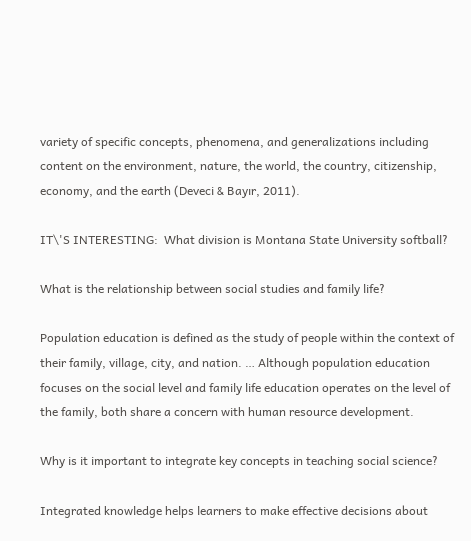variety of specific concepts, phenomena, and generalizations including content on the environment, nature, the world, the country, citizenship, economy, and the earth (Deveci & Bayır, 2011).

IT\'S INTERESTING:  What division is Montana State University softball?

What is the relationship between social studies and family life?

Population education is defined as the study of people within the context of their family, village, city, and nation. … Although population education focuses on the social level and family life education operates on the level of the family, both share a concern with human resource development.

Why is it important to integrate key concepts in teaching social science?

Integrated knowledge helps learners to make effective decisions about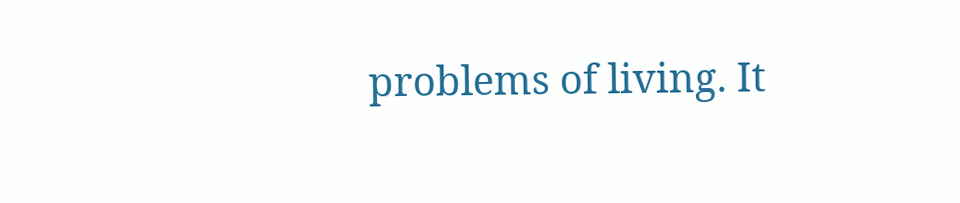problems of living. It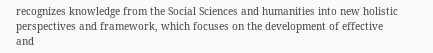recognizes knowledge from the Social Sciences and humanities into new holistic perspectives and framework, which focuses on the development of effective and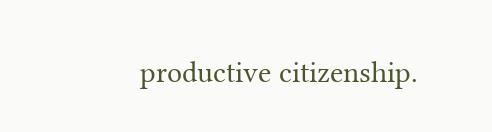productive citizenship.